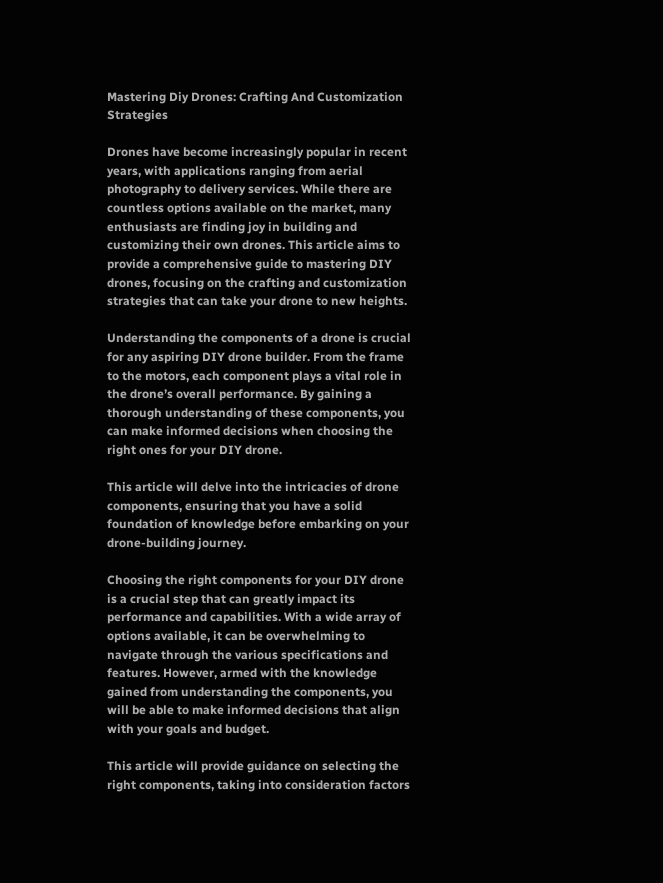Mastering Diy Drones: Crafting And Customization Strategies

Drones have become increasingly popular in recent years, with applications ranging from aerial photography to delivery services. While there are countless options available on the market, many enthusiasts are finding joy in building and customizing their own drones. This article aims to provide a comprehensive guide to mastering DIY drones, focusing on the crafting and customization strategies that can take your drone to new heights.

Understanding the components of a drone is crucial for any aspiring DIY drone builder. From the frame to the motors, each component plays a vital role in the drone’s overall performance. By gaining a thorough understanding of these components, you can make informed decisions when choosing the right ones for your DIY drone.

This article will delve into the intricacies of drone components, ensuring that you have a solid foundation of knowledge before embarking on your drone-building journey.

Choosing the right components for your DIY drone is a crucial step that can greatly impact its performance and capabilities. With a wide array of options available, it can be overwhelming to navigate through the various specifications and features. However, armed with the knowledge gained from understanding the components, you will be able to make informed decisions that align with your goals and budget.

This article will provide guidance on selecting the right components, taking into consideration factors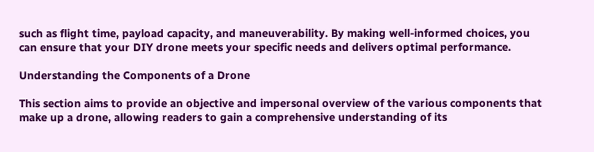such as flight time, payload capacity, and maneuverability. By making well-informed choices, you can ensure that your DIY drone meets your specific needs and delivers optimal performance.

Understanding the Components of a Drone

This section aims to provide an objective and impersonal overview of the various components that make up a drone, allowing readers to gain a comprehensive understanding of its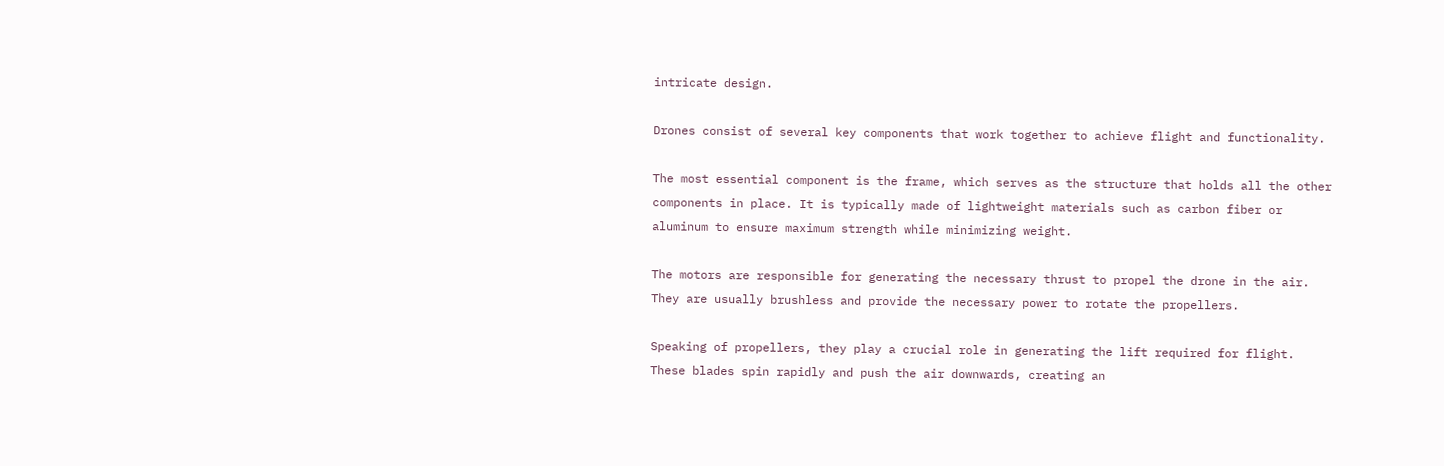intricate design.

Drones consist of several key components that work together to achieve flight and functionality.

The most essential component is the frame, which serves as the structure that holds all the other components in place. It is typically made of lightweight materials such as carbon fiber or aluminum to ensure maximum strength while minimizing weight.

The motors are responsible for generating the necessary thrust to propel the drone in the air. They are usually brushless and provide the necessary power to rotate the propellers.

Speaking of propellers, they play a crucial role in generating the lift required for flight. These blades spin rapidly and push the air downwards, creating an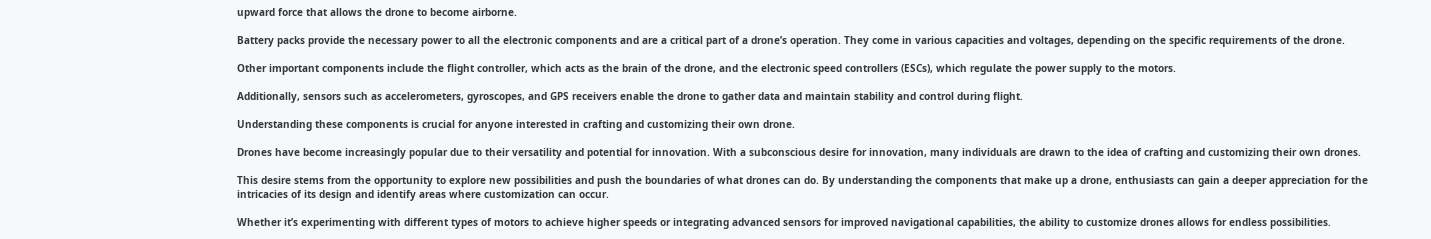upward force that allows the drone to become airborne.

Battery packs provide the necessary power to all the electronic components and are a critical part of a drone’s operation. They come in various capacities and voltages, depending on the specific requirements of the drone.

Other important components include the flight controller, which acts as the brain of the drone, and the electronic speed controllers (ESCs), which regulate the power supply to the motors.

Additionally, sensors such as accelerometers, gyroscopes, and GPS receivers enable the drone to gather data and maintain stability and control during flight.

Understanding these components is crucial for anyone interested in crafting and customizing their own drone.

Drones have become increasingly popular due to their versatility and potential for innovation. With a subconscious desire for innovation, many individuals are drawn to the idea of crafting and customizing their own drones.

This desire stems from the opportunity to explore new possibilities and push the boundaries of what drones can do. By understanding the components that make up a drone, enthusiasts can gain a deeper appreciation for the intricacies of its design and identify areas where customization can occur.

Whether it’s experimenting with different types of motors to achieve higher speeds or integrating advanced sensors for improved navigational capabilities, the ability to customize drones allows for endless possibilities.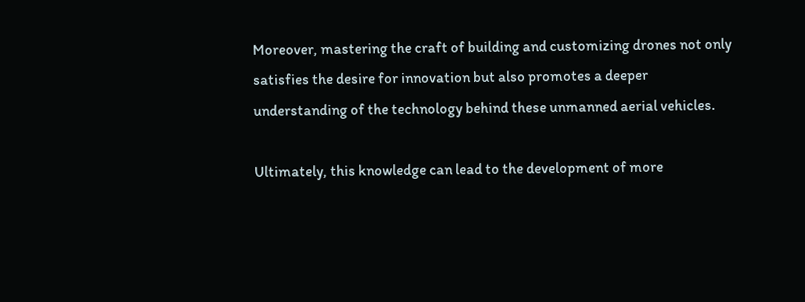Moreover, mastering the craft of building and customizing drones not only satisfies the desire for innovation but also promotes a deeper understanding of the technology behind these unmanned aerial vehicles.

Ultimately, this knowledge can lead to the development of more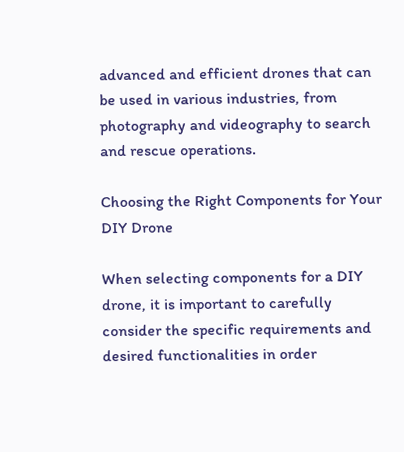advanced and efficient drones that can be used in various industries, from photography and videography to search and rescue operations.

Choosing the Right Components for Your DIY Drone

When selecting components for a DIY drone, it is important to carefully consider the specific requirements and desired functionalities in order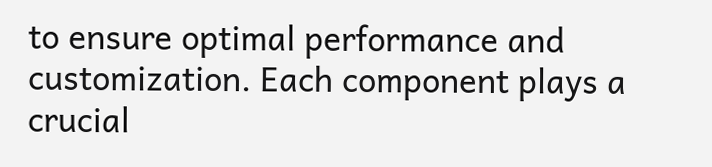to ensure optimal performance and customization. Each component plays a crucial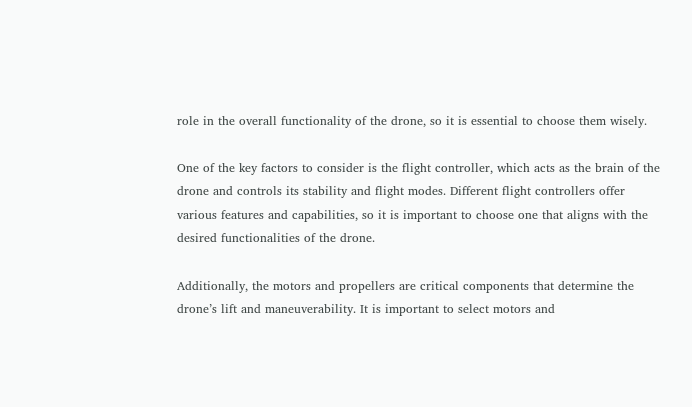role in the overall functionality of the drone, so it is essential to choose them wisely.

One of the key factors to consider is the flight controller, which acts as the brain of the drone and controls its stability and flight modes. Different flight controllers offer various features and capabilities, so it is important to choose one that aligns with the desired functionalities of the drone.

Additionally, the motors and propellers are critical components that determine the drone’s lift and maneuverability. It is important to select motors and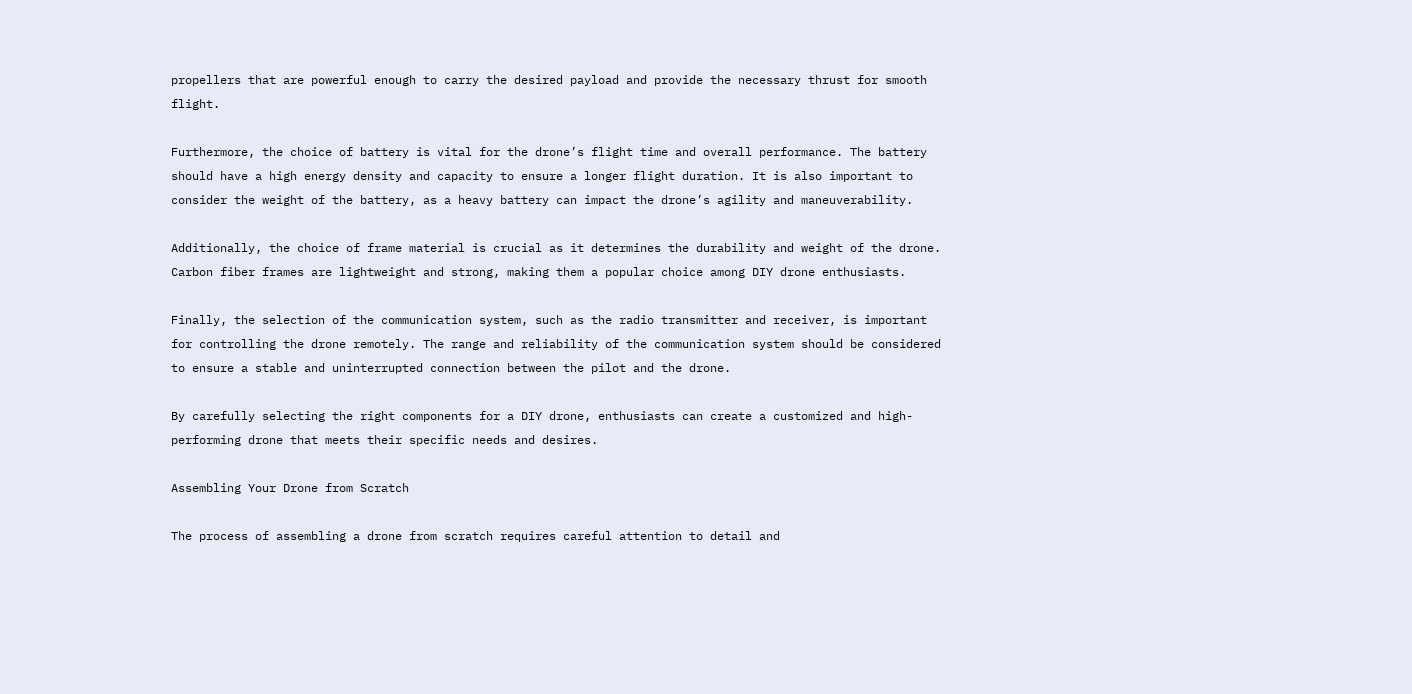propellers that are powerful enough to carry the desired payload and provide the necessary thrust for smooth flight.

Furthermore, the choice of battery is vital for the drone’s flight time and overall performance. The battery should have a high energy density and capacity to ensure a longer flight duration. It is also important to consider the weight of the battery, as a heavy battery can impact the drone’s agility and maneuverability.

Additionally, the choice of frame material is crucial as it determines the durability and weight of the drone. Carbon fiber frames are lightweight and strong, making them a popular choice among DIY drone enthusiasts.

Finally, the selection of the communication system, such as the radio transmitter and receiver, is important for controlling the drone remotely. The range and reliability of the communication system should be considered to ensure a stable and uninterrupted connection between the pilot and the drone.

By carefully selecting the right components for a DIY drone, enthusiasts can create a customized and high-performing drone that meets their specific needs and desires.

Assembling Your Drone from Scratch

The process of assembling a drone from scratch requires careful attention to detail and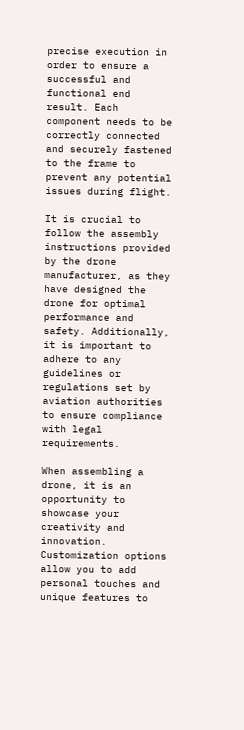precise execution in order to ensure a successful and functional end result. Each component needs to be correctly connected and securely fastened to the frame to prevent any potential issues during flight.

It is crucial to follow the assembly instructions provided by the drone manufacturer, as they have designed the drone for optimal performance and safety. Additionally, it is important to adhere to any guidelines or regulations set by aviation authorities to ensure compliance with legal requirements.

When assembling a drone, it is an opportunity to showcase your creativity and innovation. Customization options allow you to add personal touches and unique features to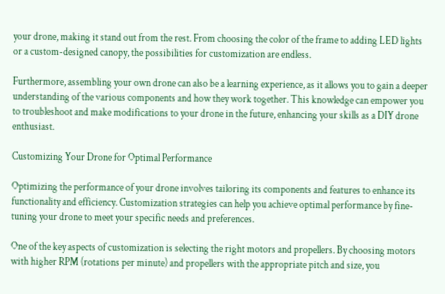your drone, making it stand out from the rest. From choosing the color of the frame to adding LED lights or a custom-designed canopy, the possibilities for customization are endless.

Furthermore, assembling your own drone can also be a learning experience, as it allows you to gain a deeper understanding of the various components and how they work together. This knowledge can empower you to troubleshoot and make modifications to your drone in the future, enhancing your skills as a DIY drone enthusiast.

Customizing Your Drone for Optimal Performance

Optimizing the performance of your drone involves tailoring its components and features to enhance its functionality and efficiency. Customization strategies can help you achieve optimal performance by fine-tuning your drone to meet your specific needs and preferences.

One of the key aspects of customization is selecting the right motors and propellers. By choosing motors with higher RPM (rotations per minute) and propellers with the appropriate pitch and size, you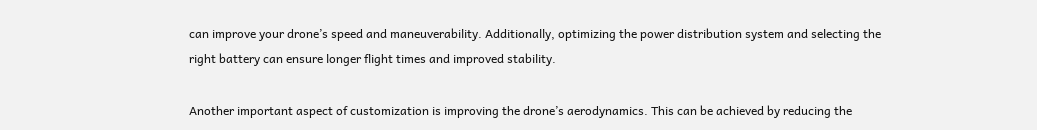can improve your drone’s speed and maneuverability. Additionally, optimizing the power distribution system and selecting the right battery can ensure longer flight times and improved stability.

Another important aspect of customization is improving the drone’s aerodynamics. This can be achieved by reducing the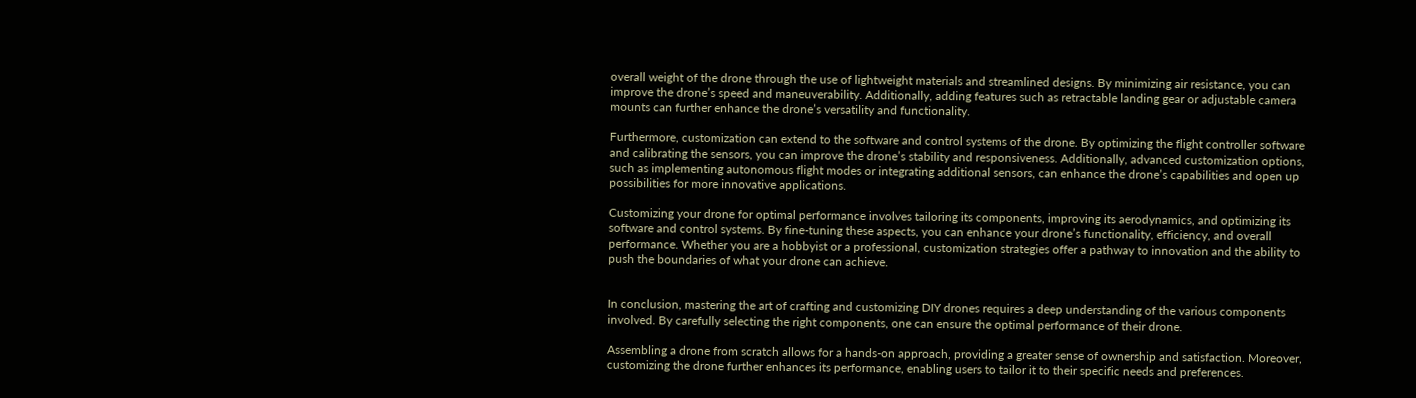overall weight of the drone through the use of lightweight materials and streamlined designs. By minimizing air resistance, you can improve the drone’s speed and maneuverability. Additionally, adding features such as retractable landing gear or adjustable camera mounts can further enhance the drone’s versatility and functionality.

Furthermore, customization can extend to the software and control systems of the drone. By optimizing the flight controller software and calibrating the sensors, you can improve the drone’s stability and responsiveness. Additionally, advanced customization options, such as implementing autonomous flight modes or integrating additional sensors, can enhance the drone’s capabilities and open up possibilities for more innovative applications.

Customizing your drone for optimal performance involves tailoring its components, improving its aerodynamics, and optimizing its software and control systems. By fine-tuning these aspects, you can enhance your drone’s functionality, efficiency, and overall performance. Whether you are a hobbyist or a professional, customization strategies offer a pathway to innovation and the ability to push the boundaries of what your drone can achieve.


In conclusion, mastering the art of crafting and customizing DIY drones requires a deep understanding of the various components involved. By carefully selecting the right components, one can ensure the optimal performance of their drone.

Assembling a drone from scratch allows for a hands-on approach, providing a greater sense of ownership and satisfaction. Moreover, customizing the drone further enhances its performance, enabling users to tailor it to their specific needs and preferences.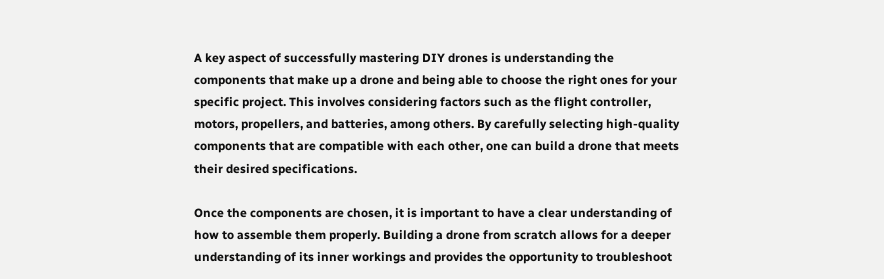A key aspect of successfully mastering DIY drones is understanding the components that make up a drone and being able to choose the right ones for your specific project. This involves considering factors such as the flight controller, motors, propellers, and batteries, among others. By carefully selecting high-quality components that are compatible with each other, one can build a drone that meets their desired specifications.

Once the components are chosen, it is important to have a clear understanding of how to assemble them properly. Building a drone from scratch allows for a deeper understanding of its inner workings and provides the opportunity to troubleshoot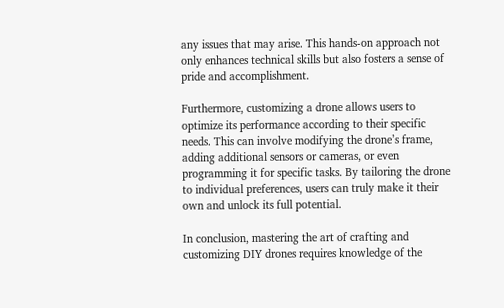any issues that may arise. This hands-on approach not only enhances technical skills but also fosters a sense of pride and accomplishment.

Furthermore, customizing a drone allows users to optimize its performance according to their specific needs. This can involve modifying the drone’s frame, adding additional sensors or cameras, or even programming it for specific tasks. By tailoring the drone to individual preferences, users can truly make it their own and unlock its full potential.

In conclusion, mastering the art of crafting and customizing DIY drones requires knowledge of the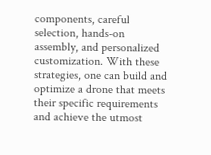components, careful selection, hands-on assembly, and personalized customization. With these strategies, one can build and optimize a drone that meets their specific requirements and achieve the utmost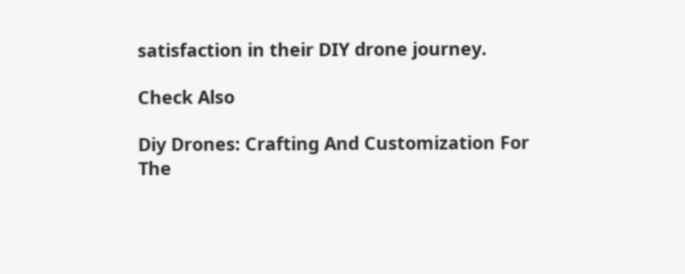satisfaction in their DIY drone journey.

Check Also

Diy Drones: Crafting And Customization For The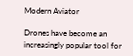Modern Aviator

Drones have become an increasingly popular tool for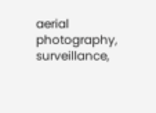aerial photography, surveillance,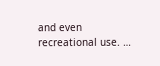and even recreational use. …